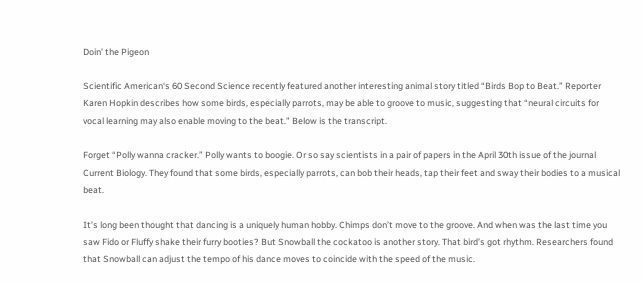Doin’ the Pigeon

Scientific American‘s 60 Second Science recently featured another interesting animal story titled “Birds Bop to Beat.” Reporter Karen Hopkin describes how some birds, especially parrots, may be able to groove to music, suggesting that “neural circuits for vocal learning may also enable moving to the beat.” Below is the transcript.

Forget “Polly wanna cracker.” Polly wants to boogie. Or so say scientists in a pair of papers in the April 30th issue of the journal Current Biology. They found that some birds, especially parrots, can bob their heads, tap their feet and sway their bodies to a musical beat.

It’s long been thought that dancing is a uniquely human hobby. Chimps don’t move to the groove. And when was the last time you saw Fido or Fluffy shake their furry booties? But Snowball the cockatoo is another story. That bird’s got rhythm. Researchers found that Snowball can adjust the tempo of his dance moves to coincide with the speed of the music.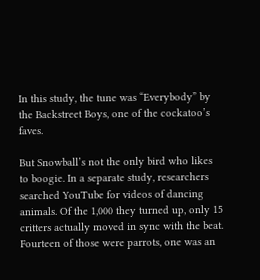In this study, the tune was “Everybody” by the Backstreet Boys, one of the cockatoo’s faves.

But Snowball’s not the only bird who likes to boogie. In a separate study, researchers searched YouTube for videos of dancing animals. Of the 1,000 they turned up, only 15 critters actually moved in sync with the beat. Fourteen of those were parrots, one was an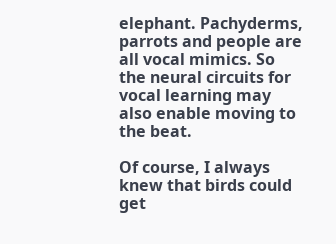elephant. Pachyderms, parrots and people are all vocal mimics. So the neural circuits for vocal learning may also enable moving to the beat.

Of course, I always knew that birds could get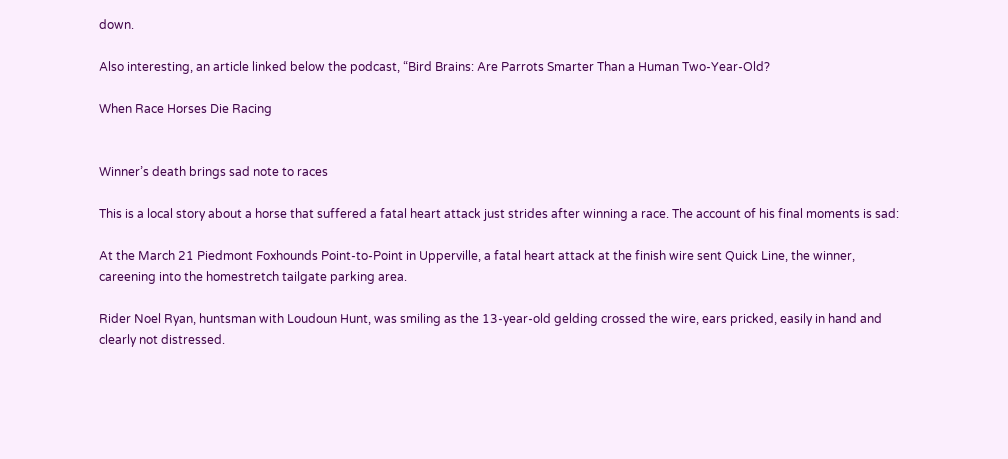down.

Also interesting, an article linked below the podcast, “Bird Brains: Are Parrots Smarter Than a Human Two-Year-Old?

When Race Horses Die Racing


Winner’s death brings sad note to races

This is a local story about a horse that suffered a fatal heart attack just strides after winning a race. The account of his final moments is sad:

At the March 21 Piedmont Foxhounds Point-to-Point in Upperville, a fatal heart attack at the finish wire sent Quick Line, the winner, careening into the homestretch tailgate parking area.

Rider Noel Ryan, huntsman with Loudoun Hunt, was smiling as the 13-year-old gelding crossed the wire, ears pricked, easily in hand and clearly not distressed.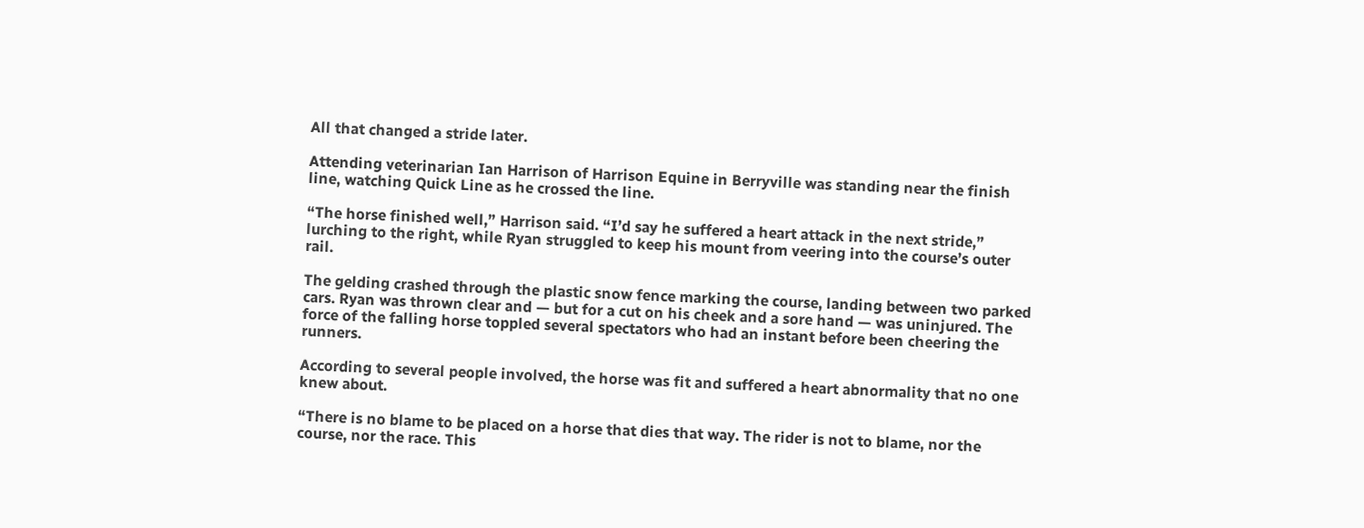All that changed a stride later.

Attending veterinarian Ian Harrison of Harrison Equine in Berryville was standing near the finish line, watching Quick Line as he crossed the line.

“The horse finished well,” Harrison said. “I’d say he suffered a heart attack in the next stride,” lurching to the right, while Ryan struggled to keep his mount from veering into the course’s outer rail.

The gelding crashed through the plastic snow fence marking the course, landing between two parked cars. Ryan was thrown clear and — but for a cut on his cheek and a sore hand — was uninjured. The force of the falling horse toppled several spectators who had an instant before been cheering the runners.

According to several people involved, the horse was fit and suffered a heart abnormality that no one knew about.

“There is no blame to be placed on a horse that dies that way. The rider is not to blame, nor the course, nor the race. This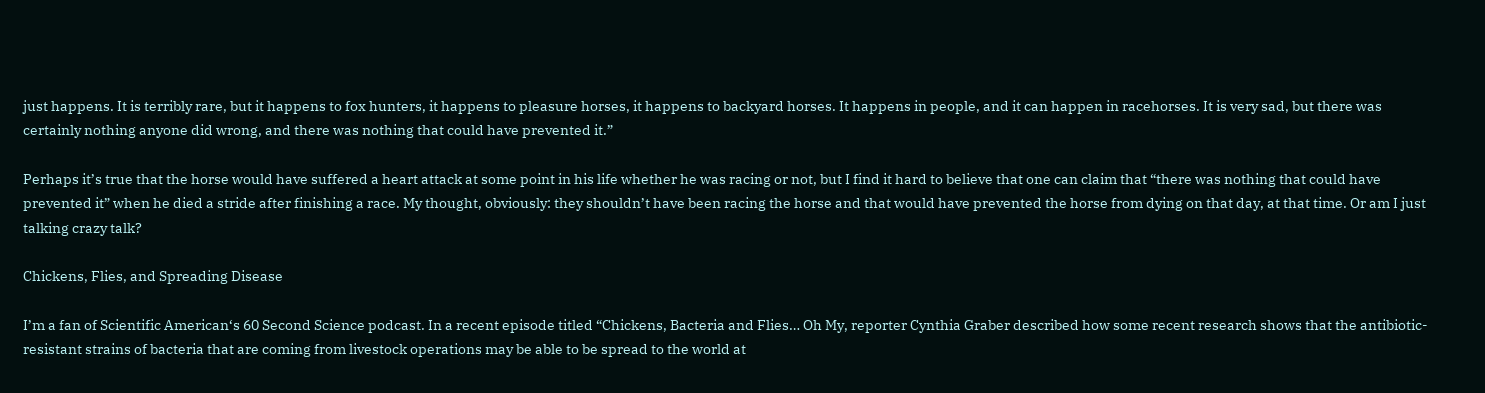just happens. It is terribly rare, but it happens to fox hunters, it happens to pleasure horses, it happens to backyard horses. It happens in people, and it can happen in racehorses. It is very sad, but there was certainly nothing anyone did wrong, and there was nothing that could have prevented it.”

Perhaps it’s true that the horse would have suffered a heart attack at some point in his life whether he was racing or not, but I find it hard to believe that one can claim that “there was nothing that could have prevented it” when he died a stride after finishing a race. My thought, obviously: they shouldn’t have been racing the horse and that would have prevented the horse from dying on that day, at that time. Or am I just talking crazy talk?

Chickens, Flies, and Spreading Disease

I’m a fan of Scientific American‘s 60 Second Science podcast. In a recent episode titled “Chickens, Bacteria and Flies… Oh My, reporter Cynthia Graber described how some recent research shows that the antibiotic-resistant strains of bacteria that are coming from livestock operations may be able to be spread to the world at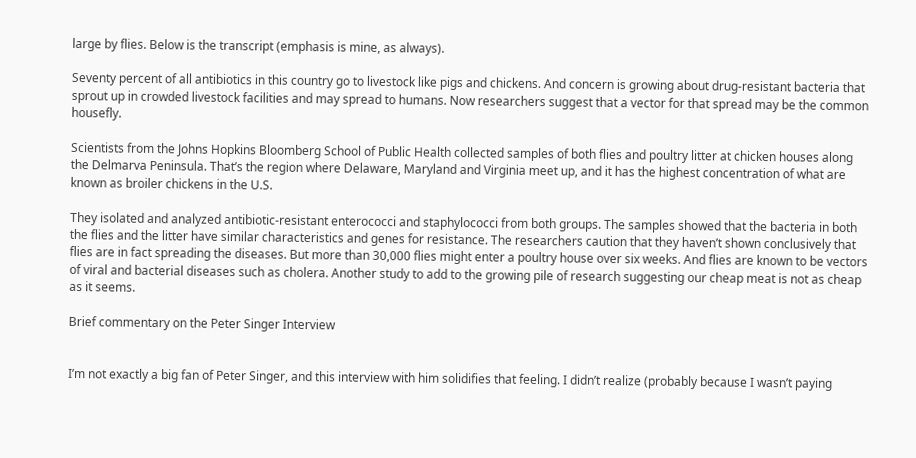large by flies. Below is the transcript (emphasis is mine, as always).

Seventy percent of all antibiotics in this country go to livestock like pigs and chickens. And concern is growing about drug-resistant bacteria that sprout up in crowded livestock facilities and may spread to humans. Now researchers suggest that a vector for that spread may be the common housefly.

Scientists from the Johns Hopkins Bloomberg School of Public Health collected samples of both flies and poultry litter at chicken houses along the Delmarva Peninsula. That’s the region where Delaware, Maryland and Virginia meet up, and it has the highest concentration of what are known as broiler chickens in the U.S.

They isolated and analyzed antibiotic-resistant enterococci and staphylococci from both groups. The samples showed that the bacteria in both the flies and the litter have similar characteristics and genes for resistance. The researchers caution that they haven’t shown conclusively that flies are in fact spreading the diseases. But more than 30,000 flies might enter a poultry house over six weeks. And flies are known to be vectors of viral and bacterial diseases such as cholera. Another study to add to the growing pile of research suggesting our cheap meat is not as cheap as it seems.

Brief commentary on the Peter Singer Interview


I’m not exactly a big fan of Peter Singer, and this interview with him solidifies that feeling. I didn’t realize (probably because I wasn’t paying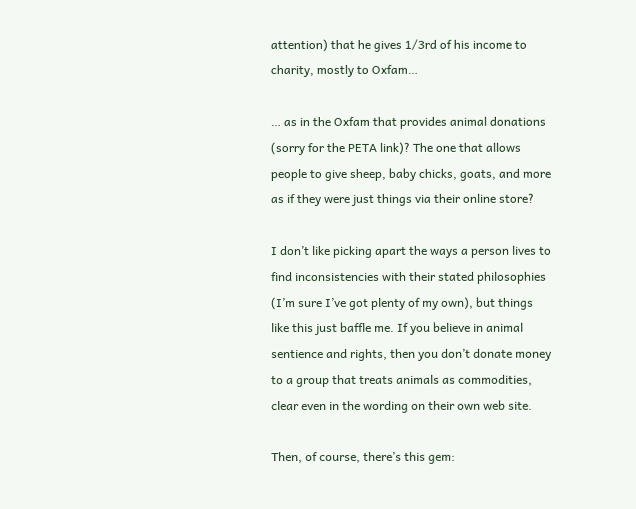attention) that he gives 1/3rd of his income to charity, mostly to Oxfam…

… as in the Oxfam that provides animal donations (sorry for the PETA link)? The one that allows people to give sheep, baby chicks, goats, and more as if they were just things via their online store?

I don’t like picking apart the ways a person lives to find inconsistencies with their stated philosophies (I’m sure I’ve got plenty of my own), but things like this just baffle me. If you believe in animal sentience and rights, then you don’t donate money to a group that treats animals as commodities, clear even in the wording on their own web site.

Then, of course, there’s this gem: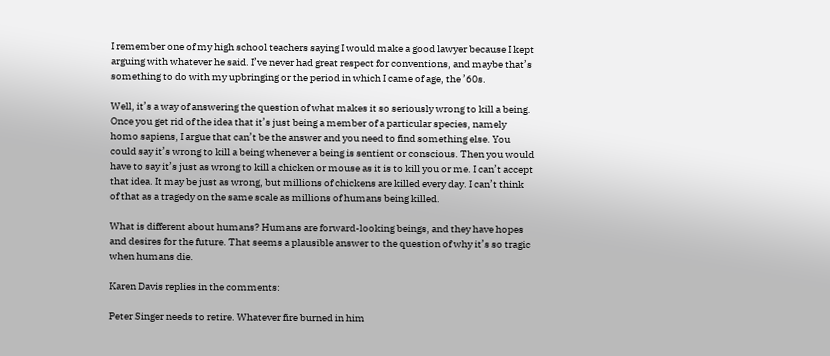I remember one of my high school teachers saying I would make a good lawyer because I kept arguing with whatever he said. I’ve never had great respect for conventions, and maybe that’s something to do with my upbringing or the period in which I came of age, the ’60s.

Well, it’s a way of answering the question of what makes it so seriously wrong to kill a being. Once you get rid of the idea that it’s just being a member of a particular species, namely homo sapiens, I argue that can’t be the answer and you need to find something else. You could say it’s wrong to kill a being whenever a being is sentient or conscious. Then you would have to say it’s just as wrong to kill a chicken or mouse as it is to kill you or me. I can’t accept that idea. It may be just as wrong, but millions of chickens are killed every day. I can’t think of that as a tragedy on the same scale as millions of humans being killed.

What is different about humans? Humans are forward-looking beings, and they have hopes and desires for the future. That seems a plausible answer to the question of why it’s so tragic when humans die.

Karen Davis replies in the comments:

Peter Singer needs to retire. Whatever fire burned in him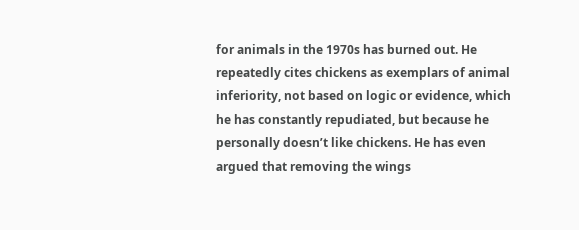for animals in the 1970s has burned out. He repeatedly cites chickens as exemplars of animal inferiority, not based on logic or evidence, which he has constantly repudiated, but because he personally doesn’t like chickens. He has even argued that removing the wings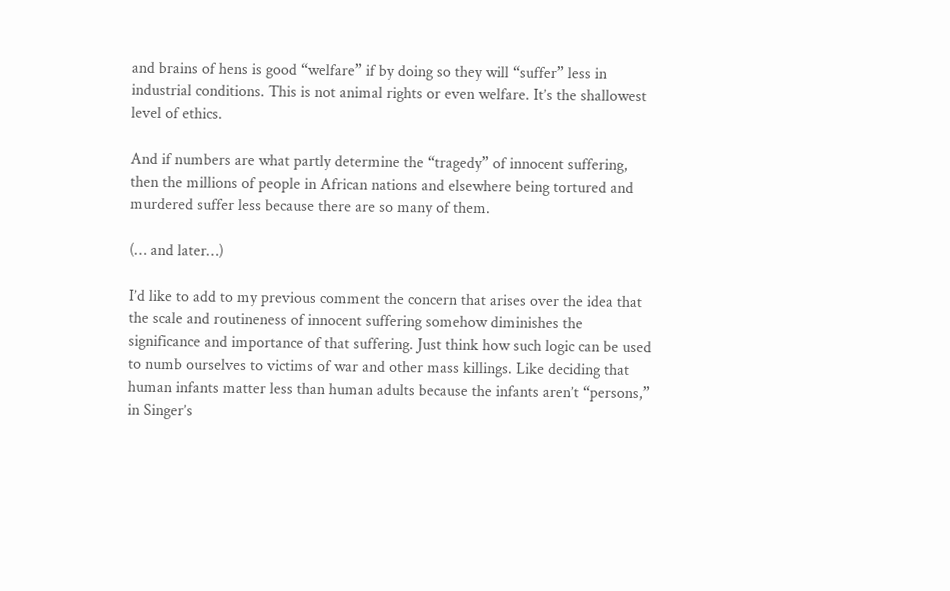and brains of hens is good “welfare” if by doing so they will “suffer” less in industrial conditions. This is not animal rights or even welfare. It’s the shallowest level of ethics.

And if numbers are what partly determine the “tragedy” of innocent suffering, then the millions of people in African nations and elsewhere being tortured and murdered suffer less because there are so many of them.

(… and later…)

I’d like to add to my previous comment the concern that arises over the idea that the scale and routineness of innocent suffering somehow diminishes the significance and importance of that suffering. Just think how such logic can be used to numb ourselves to victims of war and other mass killings. Like deciding that human infants matter less than human adults because the infants aren’t “persons,” in Singer’s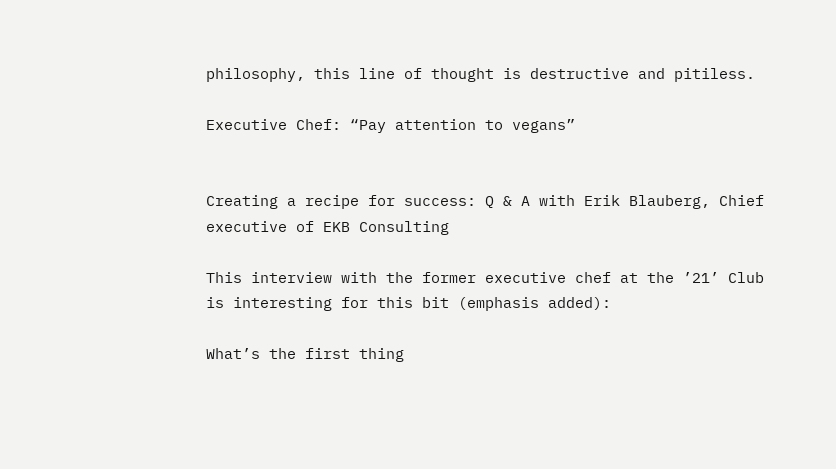philosophy, this line of thought is destructive and pitiless.

Executive Chef: “Pay attention to vegans”


Creating a recipe for success: Q & A with Erik Blauberg, Chief executive of EKB Consulting

This interview with the former executive chef at the ’21’ Club is interesting for this bit (emphasis added):

What’s the first thing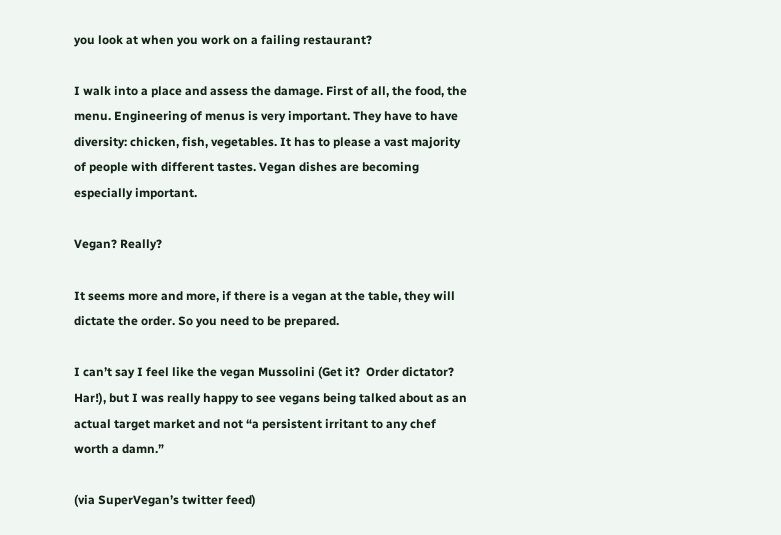you look at when you work on a failing restaurant?

I walk into a place and assess the damage. First of all, the food, the menu. Engineering of menus is very important. They have to have diversity: chicken, fish, vegetables. It has to please a vast majority of people with different tastes. Vegan dishes are becoming especially important.

Vegan? Really?

It seems more and more, if there is a vegan at the table, they will dictate the order. So you need to be prepared.

I can’t say I feel like the vegan Mussolini (Get it?  Order dictator?  Har!), but I was really happy to see vegans being talked about as an actual target market and not “a persistent irritant to any chef worth a damn.”

(via SuperVegan’s twitter feed)